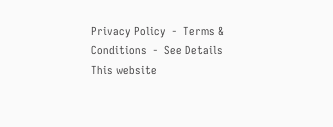Privacy Policy  -  Terms & Conditions  -  See Details
This website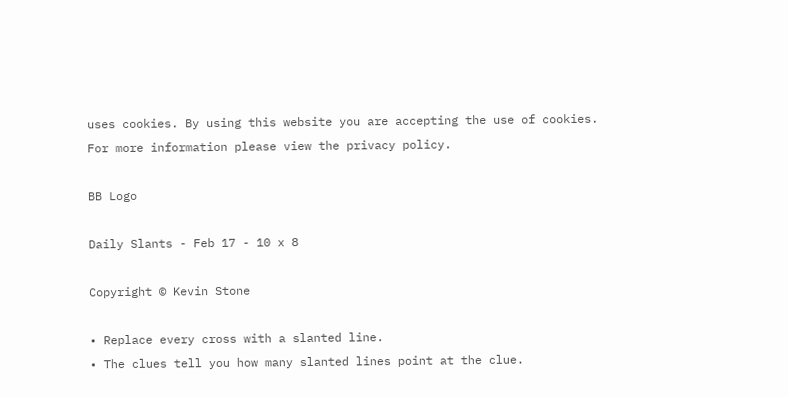uses cookies. By using this website you are accepting the use of cookies.
For more information please view the privacy policy.

BB Logo

Daily Slants - Feb 17 - 10 x 8

Copyright © Kevin Stone

• Replace every cross with a slanted line.
• The clues tell you how many slanted lines point at the clue.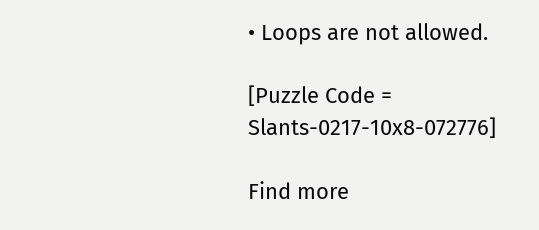• Loops are not allowed.

[Puzzle Code = Slants-0217-10x8-072776]

Find more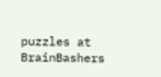puzzles at BrainBashers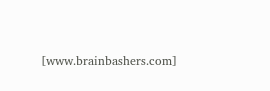[www.brainbashers.com]